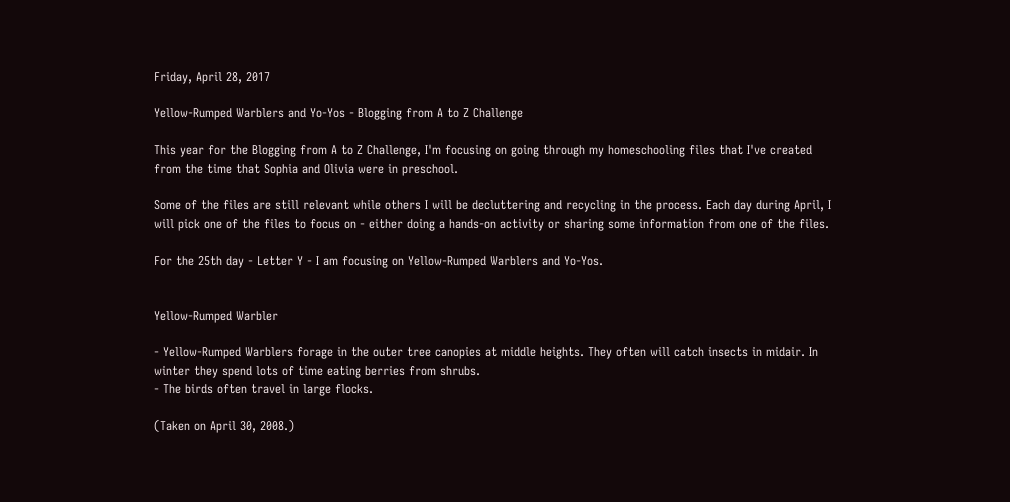Friday, April 28, 2017

Yellow-Rumped Warblers and Yo-Yos - Blogging from A to Z Challenge

This year for the Blogging from A to Z Challenge, I'm focusing on going through my homeschooling files that I've created from the time that Sophia and Olivia were in preschool.

Some of the files are still relevant while others I will be decluttering and recycling in the process. Each day during April, I will pick one of the files to focus on - either doing a hands-on activity or sharing some information from one of the files.

For the 25th day - Letter Y - I am focusing on Yellow-Rumped Warblers and Yo-Yos.


Yellow-Rumped Warbler

- Yellow-Rumped Warblers forage in the outer tree canopies at middle heights. They often will catch insects in midair. In winter they spend lots of time eating berries from shrubs.
- The birds often travel in large flocks.

(Taken on April 30, 2008.)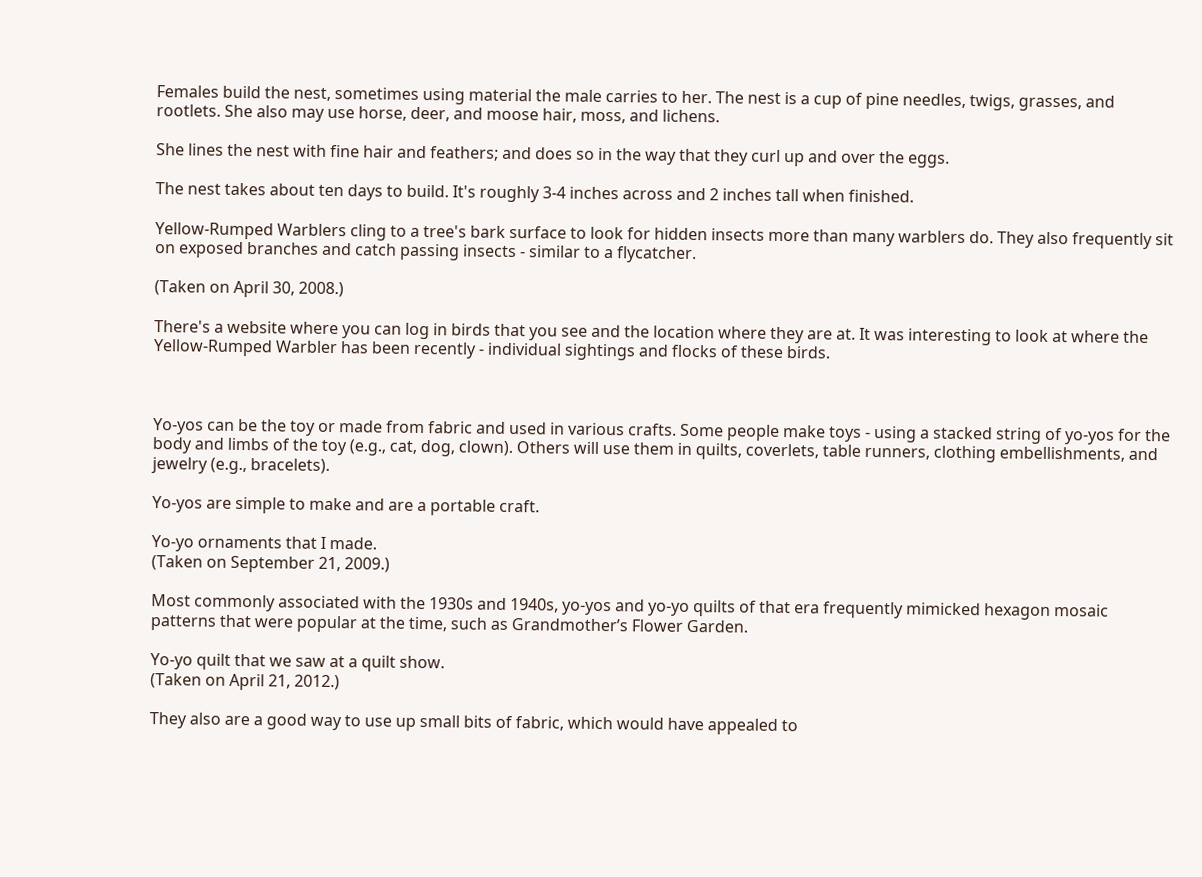Females build the nest, sometimes using material the male carries to her. The nest is a cup of pine needles, twigs, grasses, and rootlets. She also may use horse, deer, and moose hair, moss, and lichens.

She lines the nest with fine hair and feathers; and does so in the way that they curl up and over the eggs.

The nest takes about ten days to build. It's roughly 3-4 inches across and 2 inches tall when finished.

Yellow-Rumped Warblers cling to a tree's bark surface to look for hidden insects more than many warblers do. They also frequently sit on exposed branches and catch passing insects - similar to a flycatcher.

(Taken on April 30, 2008.)

There's a website where you can log in birds that you see and the location where they are at. It was interesting to look at where the Yellow-Rumped Warbler has been recently - individual sightings and flocks of these birds.



Yo-yos can be the toy or made from fabric and used in various crafts. Some people make toys - using a stacked string of yo-yos for the body and limbs of the toy (e.g., cat, dog, clown). Others will use them in quilts, coverlets, table runners, clothing embellishments, and jewelry (e.g., bracelets).

Yo-yos are simple to make and are a portable craft.

Yo-yo ornaments that I made.
(Taken on September 21, 2009.)

Most commonly associated with the 1930s and 1940s, yo-yos and yo-yo quilts of that era frequently mimicked hexagon mosaic patterns that were popular at the time, such as Grandmother’s Flower Garden.

Yo-yo quilt that we saw at a quilt show.
(Taken on April 21, 2012.)

They also are a good way to use up small bits of fabric, which would have appealed to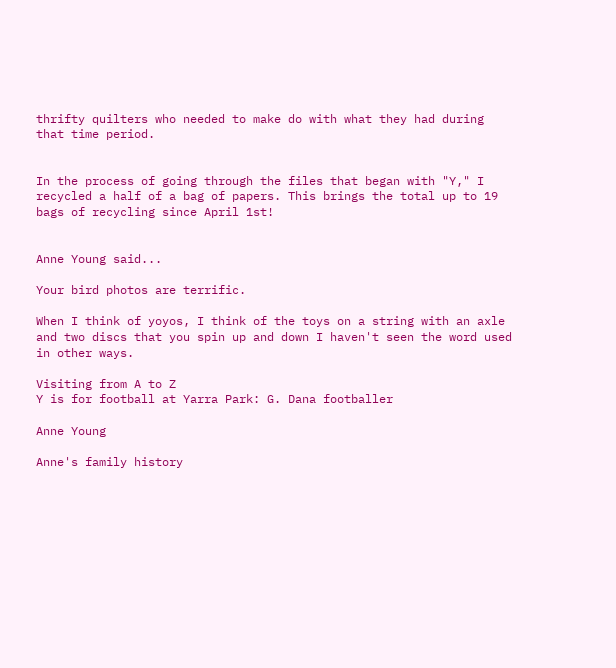thrifty quilters who needed to make do with what they had during that time period.


In the process of going through the files that began with "Y," I recycled a half of a bag of papers. This brings the total up to 19 bags of recycling since April 1st!


Anne Young said...

Your bird photos are terrific.

When I think of yoyos, I think of the toys on a string with an axle and two discs that you spin up and down I haven't seen the word used in other ways.

Visiting from A to Z
Y is for football at Yarra Park: G. Dana footballer

Anne Young

Anne's family history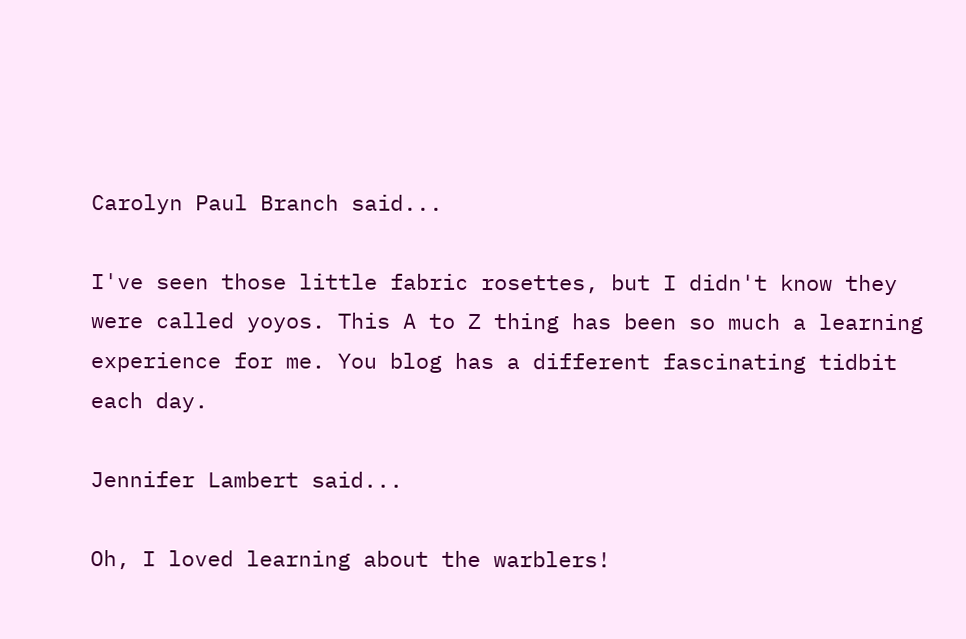Carolyn Paul Branch said...

I've seen those little fabric rosettes, but I didn't know they were called yoyos. This A to Z thing has been so much a learning experience for me. You blog has a different fascinating tidbit each day.

Jennifer Lambert said...

Oh, I loved learning about the warblers!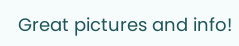Great pictures and info!